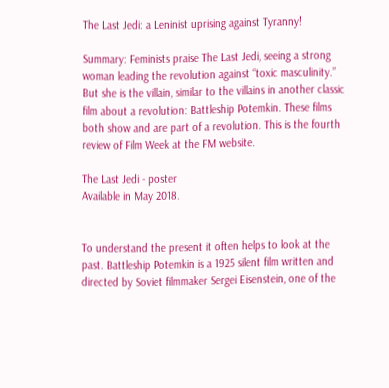The Last Jedi: a Leninist uprising against Tyranny!

Summary: Feminists praise The Last Jedi, seeing a strong woman leading the revolution against “toxic masculinity.” But she is the villain, similar to the villains in another classic film about a revolution: Battleship Potemkin. These films both show and are part of a revolution. This is the fourth review of Film Week at the FM website.

The Last Jedi - poster
Available in May 2018.


To understand the present it often helps to look at the past. Battleship Potemkin is a 1925 silent film written and directed by Soviet filmmaker Sergei Eisenstein, one of the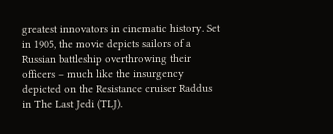greatest innovators in cinematic history. Set in 1905, the movie depicts sailors of a Russian battleship overthrowing their officers – much like the insurgency depicted on the Resistance cruiser Raddus in The Last Jedi (TLJ).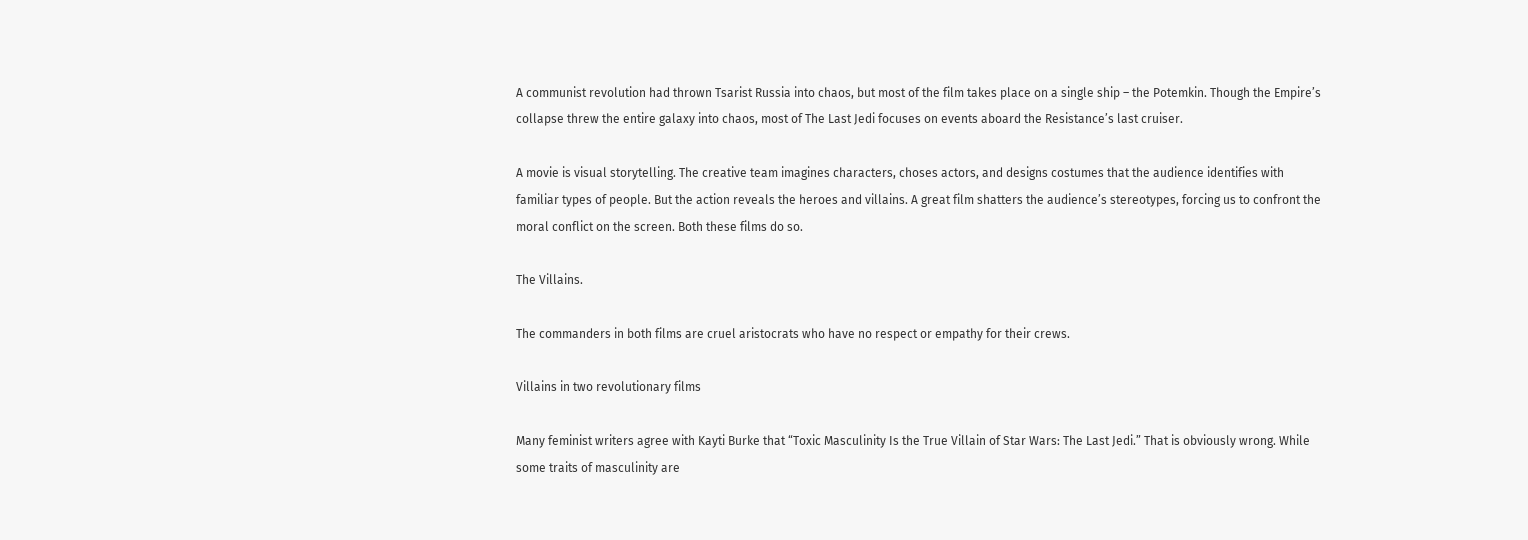A communist revolution had thrown Tsarist Russia into chaos, but most of the film takes place on a single ship – the Potemkin. Though the Empire’s collapse threw the entire galaxy into chaos, most of The Last Jedi focuses on events aboard the Resistance’s last cruiser.

A movie is visual storytelling. The creative team imagines characters, choses actors, and designs costumes that the audience identifies with familiar types of people. But the action reveals the heroes and villains. A great film shatters the audience’s stereotypes, forcing us to confront the moral conflict on the screen. Both these films do so.

The Villains.

The commanders in both films are cruel aristocrats who have no respect or empathy for their crews.

Villains in two revolutionary films

Many feminist writers agree with Kayti Burke that “Toxic Masculinity Is the True Villain of Star Wars: The Last Jedi.” That is obviously wrong. While some traits of masculinity are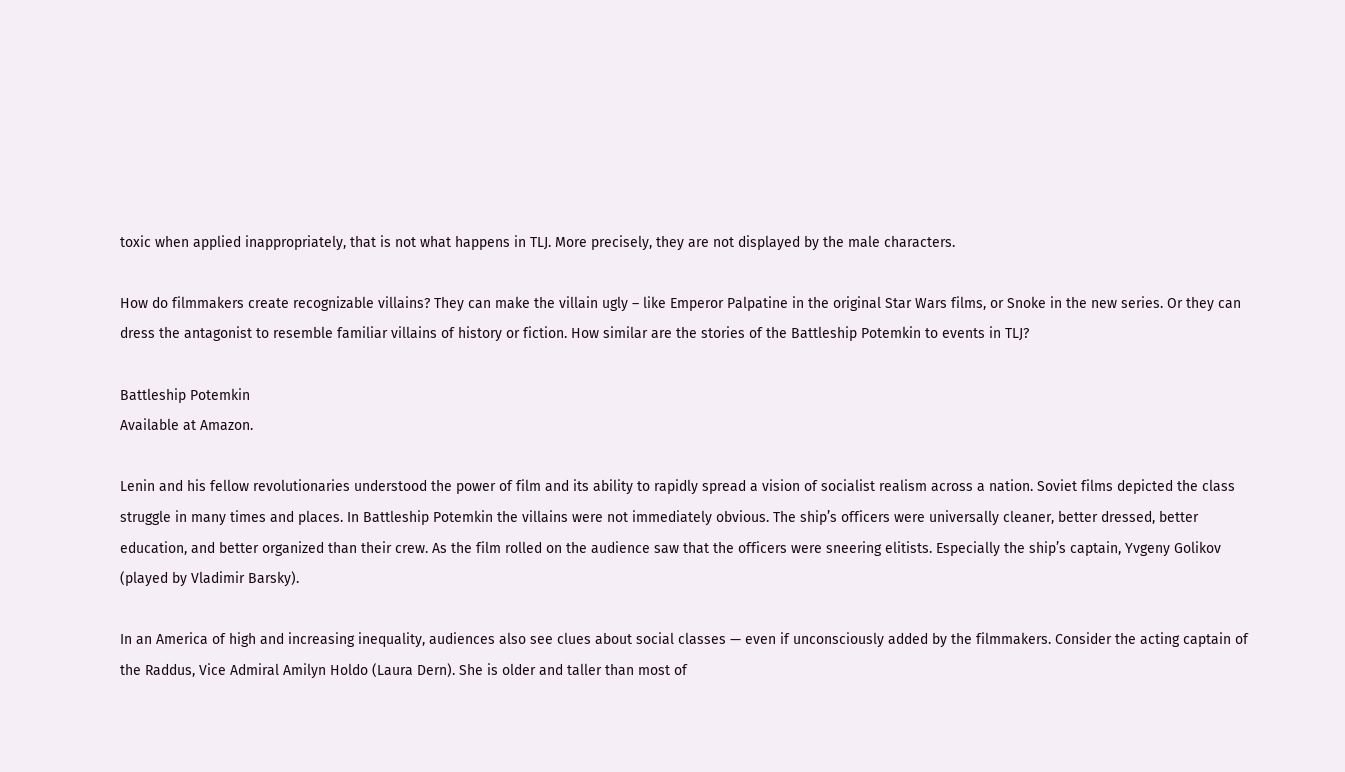toxic when applied inappropriately, that is not what happens in TLJ. More precisely, they are not displayed by the male characters.

How do filmmakers create recognizable villains? They can make the villain ugly – like Emperor Palpatine in the original Star Wars films, or Snoke in the new series. Or they can dress the antagonist to resemble familiar villains of history or fiction. How similar are the stories of the Battleship Potemkin to events in TLJ?

Battleship Potemkin
Available at Amazon.

Lenin and his fellow revolutionaries understood the power of film and its ability to rapidly spread a vision of socialist realism across a nation. Soviet films depicted the class struggle in many times and places. In Battleship Potemkin the villains were not immediately obvious. The ship’s officers were universally cleaner, better dressed, better education, and better organized than their crew. As the film rolled on the audience saw that the officers were sneering elitists. Especially the ship’s captain, Yvgeny Golikov (played by Vladimir Barsky).

In an America of high and increasing inequality, audiences also see clues about social classes — even if unconsciously added by the filmmakers. Consider the acting captain of the Raddus, Vice Admiral Amilyn Holdo (Laura Dern). She is older and taller than most of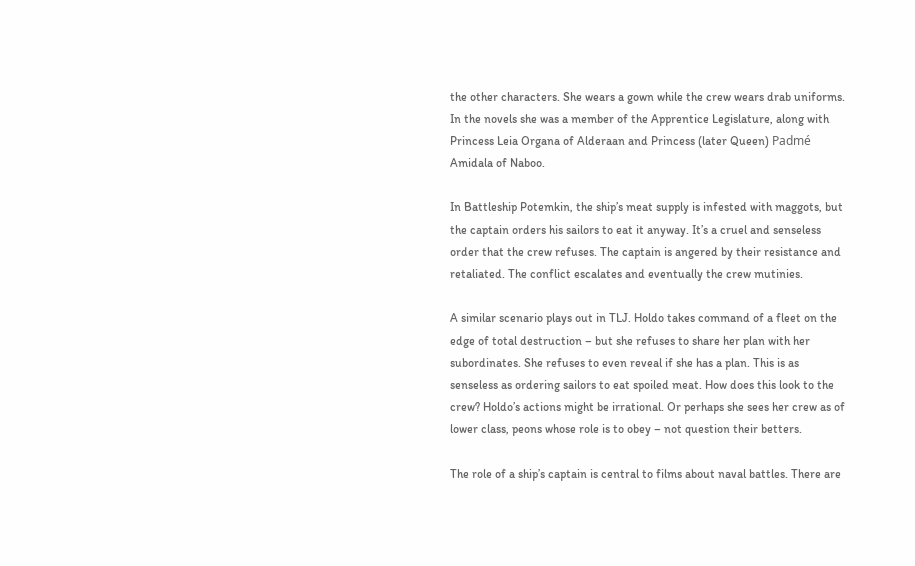the other characters. She wears a gown while the crew wears drab uniforms. In the novels she was a member of the Apprentice Legislature, along with Princess Leia Organa of Alderaan and Princess (later Queen) Padmé Amidala of Naboo.

In Battleship Potemkin, the ship’s meat supply is infested with maggots, but the captain orders his sailors to eat it anyway. It’s a cruel and senseless order that the crew refuses. The captain is angered by their resistance and retaliated. The conflict escalates and eventually the crew mutinies.

A similar scenario plays out in TLJ. Holdo takes command of a fleet on the edge of total destruction – but she refuses to share her plan with her subordinates. She refuses to even reveal if she has a plan. This is as senseless as ordering sailors to eat spoiled meat. How does this look to the crew? Holdo’s actions might be irrational. Or perhaps she sees her crew as of lower class, peons whose role is to obey – not question their betters.

The role of a ship’s captain is central to films about naval battles. There are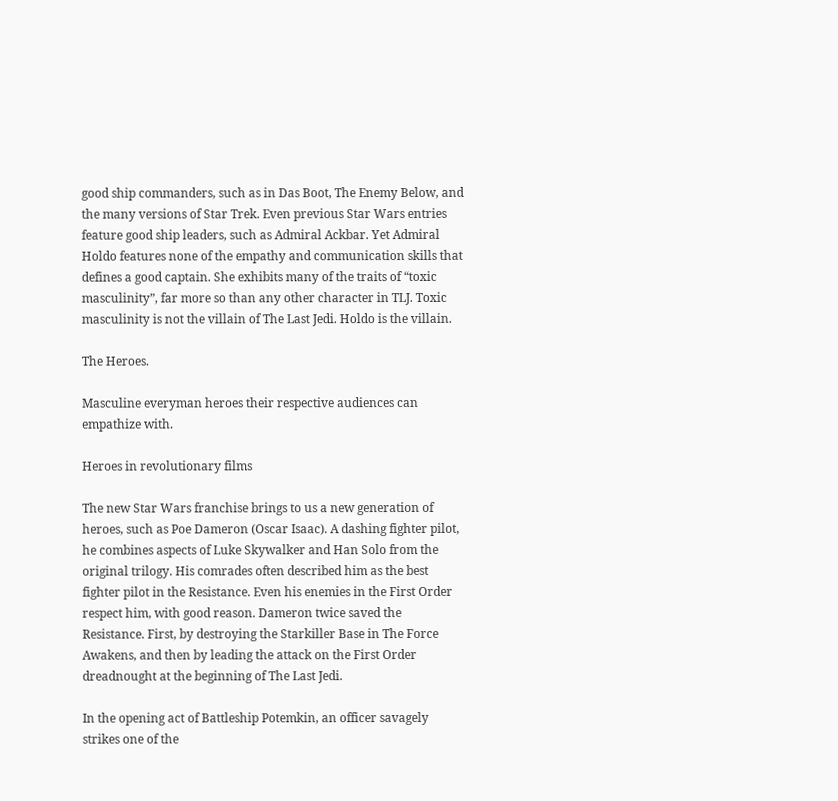good ship commanders, such as in Das Boot, The Enemy Below, and the many versions of Star Trek. Even previous Star Wars entries feature good ship leaders, such as Admiral Ackbar. Yet Admiral Holdo features none of the empathy and communication skills that defines a good captain. She exhibits many of the traits of “toxic masculinity”, far more so than any other character in TLJ. Toxic masculinity is not the villain of The Last Jedi. Holdo is the villain.

The Heroes.

Masculine everyman heroes their respective audiences can empathize with.

Heroes in revolutionary films

The new Star Wars franchise brings to us a new generation of heroes, such as Poe Dameron (Oscar Isaac). A dashing fighter pilot, he combines aspects of Luke Skywalker and Han Solo from the original trilogy. His comrades often described him as the best fighter pilot in the Resistance. Even his enemies in the First Order respect him, with good reason. Dameron twice saved the Resistance. First, by destroying the Starkiller Base in The Force Awakens, and then by leading the attack on the First Order dreadnought at the beginning of The Last Jedi.

In the opening act of Battleship Potemkin, an officer savagely strikes one of the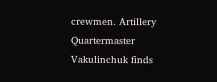crewmen. Artillery Quartermaster Vakulinchuk finds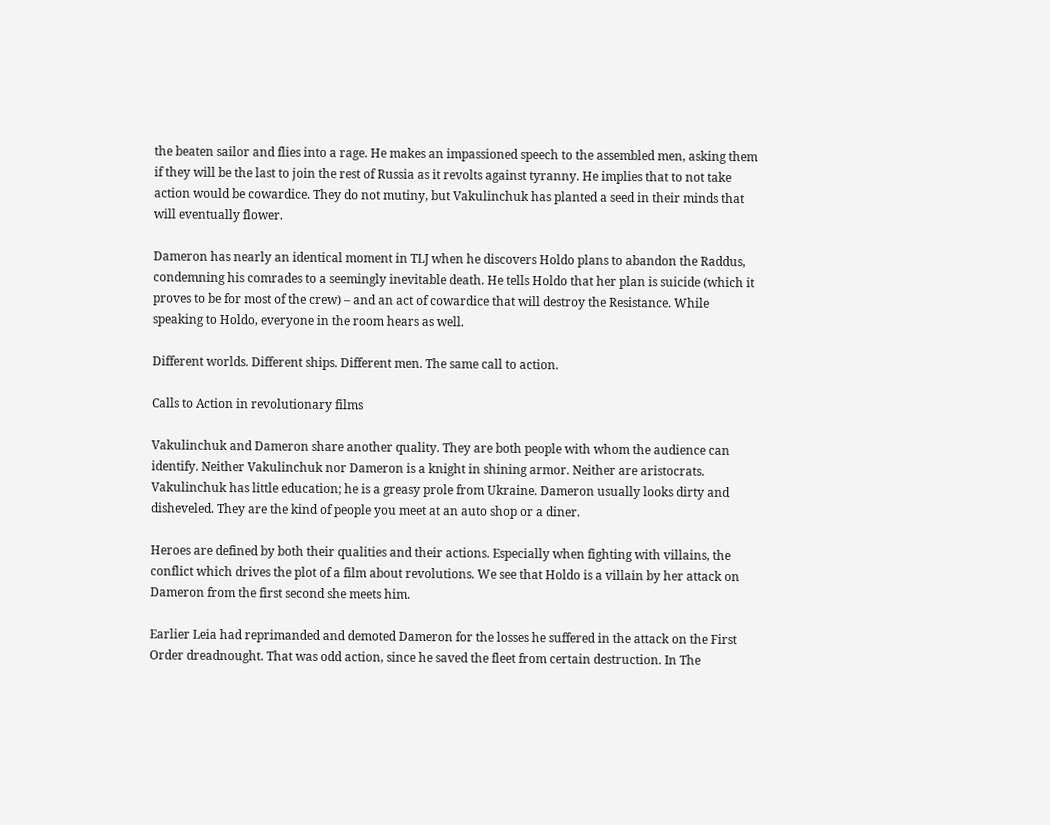the beaten sailor and flies into a rage. He makes an impassioned speech to the assembled men, asking them if they will be the last to join the rest of Russia as it revolts against tyranny. He implies that to not take action would be cowardice. They do not mutiny, but Vakulinchuk has planted a seed in their minds that will eventually flower.

Dameron has nearly an identical moment in TLJ when he discovers Holdo plans to abandon the Raddus, condemning his comrades to a seemingly inevitable death. He tells Holdo that her plan is suicide (which it proves to be for most of the crew) – and an act of cowardice that will destroy the Resistance. While speaking to Holdo, everyone in the room hears as well.

Different worlds. Different ships. Different men. The same call to action.

Calls to Action in revolutionary films

Vakulinchuk and Dameron share another quality. They are both people with whom the audience can identify. Neither Vakulinchuk nor Dameron is a knight in shining armor. Neither are aristocrats. Vakulinchuk has little education; he is a greasy prole from Ukraine. Dameron usually looks dirty and disheveled. They are the kind of people you meet at an auto shop or a diner.

Heroes are defined by both their qualities and their actions. Especially when fighting with villains, the conflict which drives the plot of a film about revolutions. We see that Holdo is a villain by her attack on Dameron from the first second she meets him.

Earlier Leia had reprimanded and demoted Dameron for the losses he suffered in the attack on the First Order dreadnought. That was odd action, since he saved the fleet from certain destruction. In The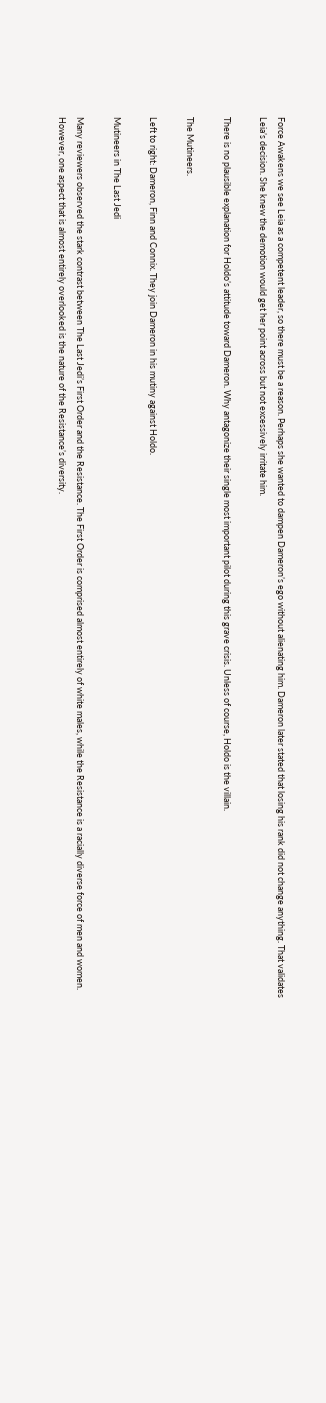Force Awakens we see Leia as a competent leader, so there must be a reason. Perhaps she wanted to dampen Dameron’s ego without alienating him. Dameron later stated that losing his rank did not change anything. That validates Leia’s decision. She knew the demotion would get her point across but not excessively irritate him.

There is no plausible explanation for Holdo’s attitude toward Dameron. Why antagonize their single most important pilot during this grave crisis. Unless of course, Holdo is the villain.

The Mutineers.

Left to right: Dameron, Finn and Connix. They join Dameron in his mutiny against Holdo.

Mutineers in The Last Jedi

Many reviewers observed the stark contrast between The Last Jedi’s First Order and the Resistance. The First Order is comprised almost entirely of white males, while the Resistance is a racially diverse force of men and women. However, one aspect that is almost entirely overlooked is the nature of the Resistance’s diversity.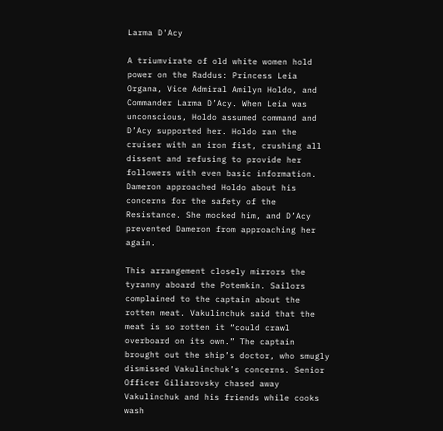Larma D'Acy

A triumvirate of old white women hold power on the Raddus: Princess Leia Organa, Vice Admiral Amilyn Holdo, and Commander Larma D’Acy. When Leia was unconscious, Holdo assumed command and D’Acy supported her. Holdo ran the cruiser with an iron fist, crushing all dissent and refusing to provide her followers with even basic information. Dameron approached Holdo about his concerns for the safety of the Resistance. She mocked him, and D’Acy prevented Dameron from approaching her again.

This arrangement closely mirrors the tyranny aboard the Potemkin. Sailors complained to the captain about the rotten meat. Vakulinchuk said that the meat is so rotten it “could crawl overboard on its own.” The captain brought out the ship’s doctor, who smugly dismissed Vakulinchuk’s concerns. Senior Officer Giliarovsky chased away Vakulinchuk and his friends while cooks wash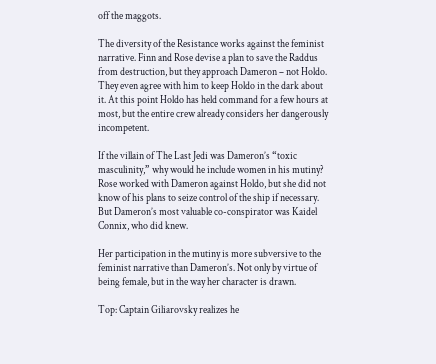off the maggots.

The diversity of the Resistance works against the feminist narrative. Finn and Rose devise a plan to save the Raddus from destruction, but they approach Dameron – not Holdo. They even agree with him to keep Holdo in the dark about it. At this point Holdo has held command for a few hours at most, but the entire crew already considers her dangerously incompetent.

If the villain of The Last Jedi was Dameron’s “toxic masculinity,” why would he include women in his mutiny? Rose worked with Dameron against Holdo, but she did not know of his plans to seize control of the ship if necessary. But Dameron’s most valuable co-conspirator was Kaidel Connix, who did knew.

Her participation in the mutiny is more subversive to the feminist narrative than Dameron’s. Not only by virtue of being female, but in the way her character is drawn.

Top: Captain Giliarovsky realizes he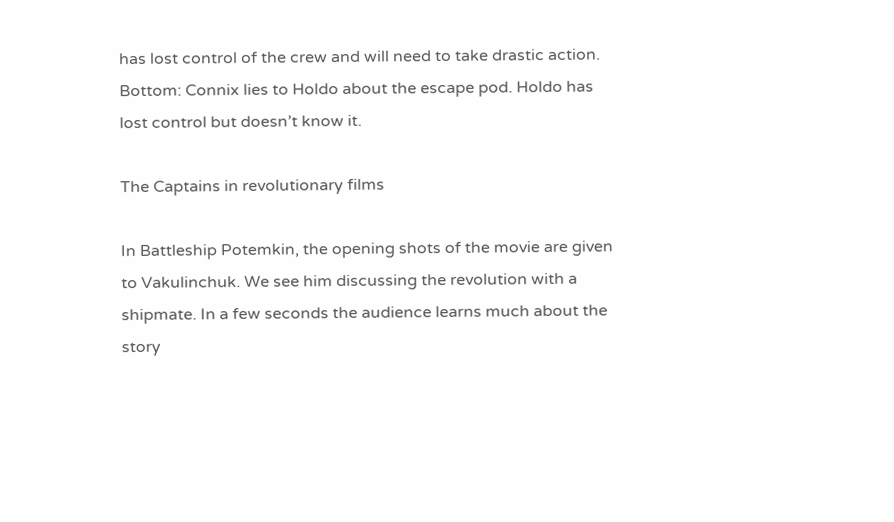has lost control of the crew and will need to take drastic action.
Bottom: Connix lies to Holdo about the escape pod. Holdo has lost control but doesn’t know it.

The Captains in revolutionary films

In Battleship Potemkin, the opening shots of the movie are given to Vakulinchuk. We see him discussing the revolution with a shipmate. In a few seconds the audience learns much about the story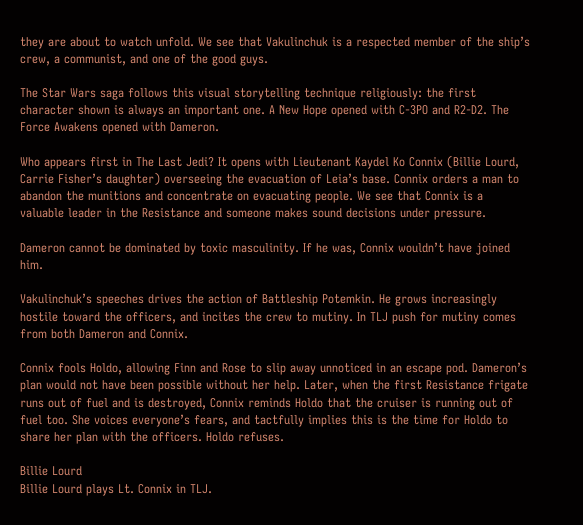they are about to watch unfold. We see that Vakulinchuk is a respected member of the ship’s crew, a communist, and one of the good guys.

The Star Wars saga follows this visual storytelling technique religiously: the first character shown is always an important one. A New Hope opened with C-3PO and R2-D2. The Force Awakens opened with Dameron.

Who appears first in The Last Jedi? It opens with Lieutenant Kaydel Ko Connix (Billie Lourd, Carrie Fisher’s daughter) overseeing the evacuation of Leia’s base. Connix orders a man to abandon the munitions and concentrate on evacuating people. We see that Connix is a valuable leader in the Resistance and someone makes sound decisions under pressure.

Dameron cannot be dominated by toxic masculinity. If he was, Connix wouldn’t have joined him.

Vakulinchuk’s speeches drives the action of Battleship Potemkin. He grows increasingly hostile toward the officers, and incites the crew to mutiny. In TLJ push for mutiny comes from both Dameron and Connix.

Connix fools Holdo, allowing Finn and Rose to slip away unnoticed in an escape pod. Dameron’s plan would not have been possible without her help. Later, when the first Resistance frigate runs out of fuel and is destroyed, Connix reminds Holdo that the cruiser is running out of fuel too. She voices everyone’s fears, and tactfully implies this is the time for Holdo to share her plan with the officers. Holdo refuses.

Billie Lourd
Billie Lourd plays Lt. Connix in TLJ.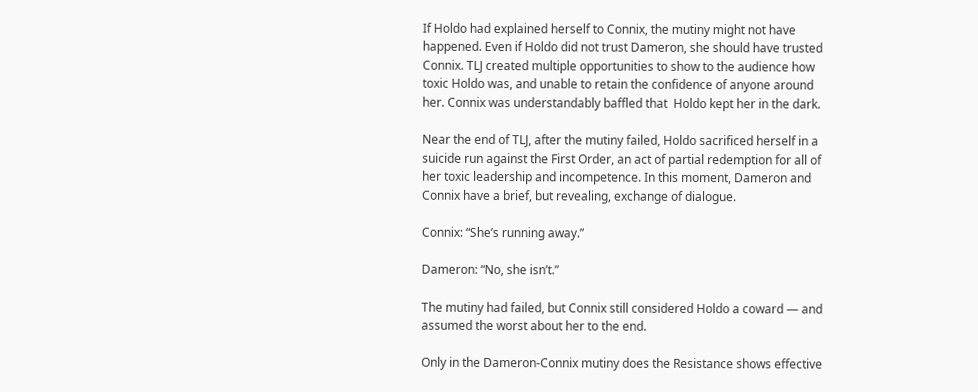If Holdo had explained herself to Connix, the mutiny might not have happened. Even if Holdo did not trust Dameron, she should have trusted Connix. TLJ created multiple opportunities to show to the audience how toxic Holdo was, and unable to retain the confidence of anyone around her. Connix was understandably baffled that  Holdo kept her in the dark.

Near the end of TLJ, after the mutiny failed, Holdo sacrificed herself in a suicide run against the First Order, an act of partial redemption for all of her toxic leadership and incompetence. In this moment, Dameron and Connix have a brief, but revealing, exchange of dialogue.

Connix: “She’s running away.”

Dameron: “No, she isn’t.”

The mutiny had failed, but Connix still considered Holdo a coward — and assumed the worst about her to the end.

Only in the Dameron-Connix mutiny does the Resistance shows effective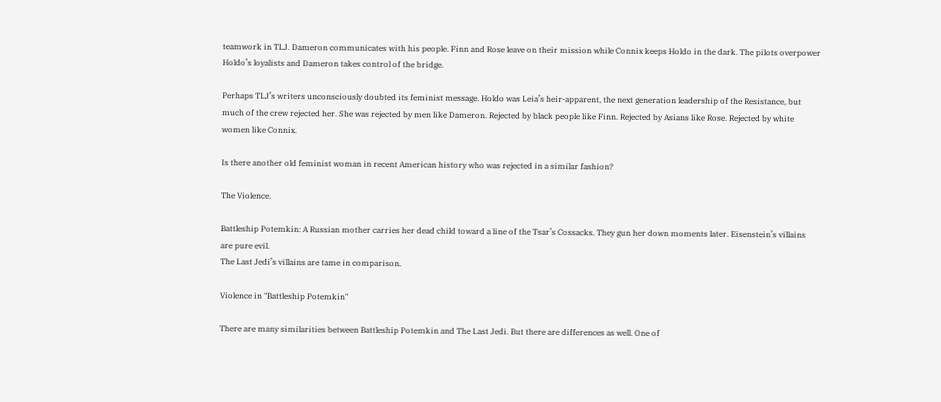teamwork in TLJ. Dameron communicates with his people. Finn and Rose leave on their mission while Connix keeps Holdo in the dark. The pilots overpower Holdo’s loyalists and Dameron takes control of the bridge.

Perhaps TLJ’s writers unconsciously doubted its feminist message. Holdo was Leia’s heir-apparent, the next generation leadership of the Resistance, but much of the crew rejected her. She was rejected by men like Dameron. Rejected by black people like Finn. Rejected by Asians like Rose. Rejected by white women like Connix.

Is there another old feminist woman in recent American history who was rejected in a similar fashion?

The Violence.

Battleship Potemkin: A Russian mother carries her dead child toward a line of the Tsar’s Cossacks. They gun her down moments later. Eisenstein’s villains are pure evil.
The Last Jedi’s villains are tame in comparison.

Violence in "Battleship Potemkin"

There are many similarities between Battleship Potemkin and The Last Jedi. But there are differences as well. One of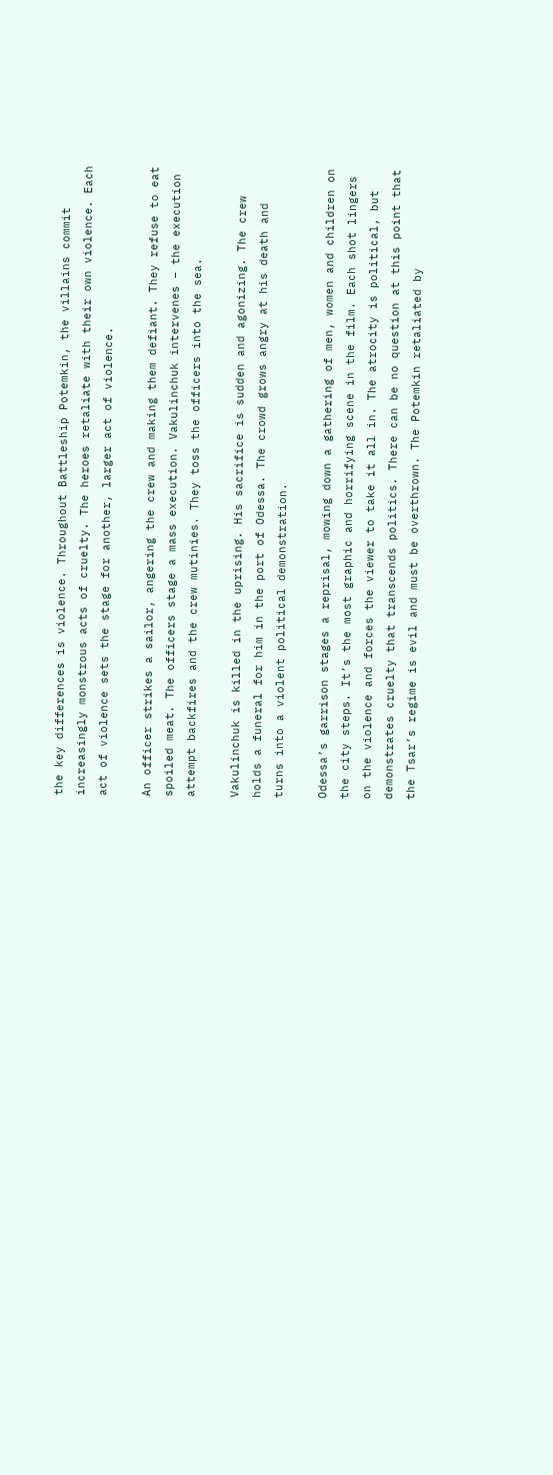the key differences is violence. Throughout Battleship Potemkin, the villains commit increasingly monstrous acts of cruelty. The heroes retaliate with their own violence. Each act of violence sets the stage for another, larger act of violence.

An officer strikes a sailor, angering the crew and making them defiant. They refuse to eat spoiled meat. The officers stage a mass execution. Vakulinchuk intervenes – the execution attempt backfires and the crew mutinies. They toss the officers into the sea.

Vakulinchuk is killed in the uprising. His sacrifice is sudden and agonizing. The crew holds a funeral for him in the port of Odessa. The crowd grows angry at his death and turns into a violent political demonstration.

Odessa’s garrison stages a reprisal, mowing down a gathering of men, women and children on the city steps. It’s the most graphic and horrifying scene in the film. Each shot lingers on the violence and forces the viewer to take it all in. The atrocity is political, but demonstrates cruelty that transcends politics. There can be no question at this point that the Tsar’s regime is evil and must be overthrown. The Potemkin retaliated by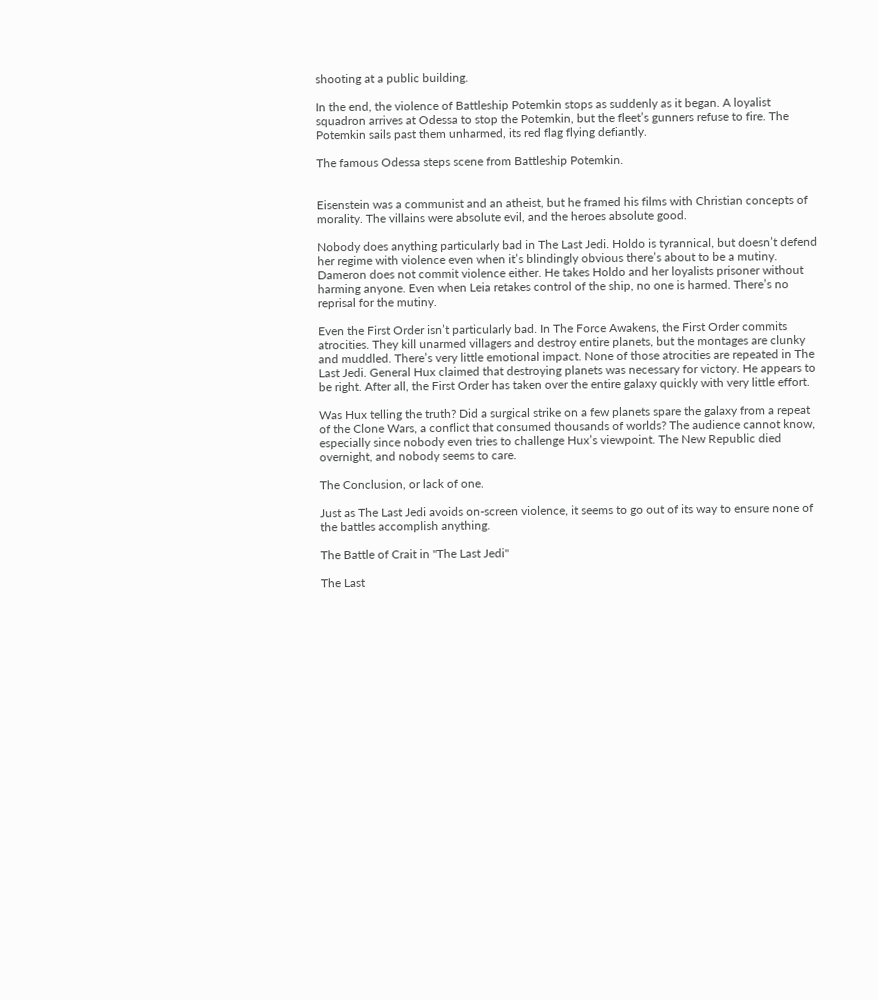shooting at a public building.

In the end, the violence of Battleship Potemkin stops as suddenly as it began. A loyalist squadron arrives at Odessa to stop the Potemkin, but the fleet’s gunners refuse to fire. The Potemkin sails past them unharmed, its red flag flying defiantly.

The famous Odessa steps scene from Battleship Potemkin.


Eisenstein was a communist and an atheist, but he framed his films with Christian concepts of morality. The villains were absolute evil, and the heroes absolute good.

Nobody does anything particularly bad in The Last Jedi. Holdo is tyrannical, but doesn’t defend her regime with violence even when it’s blindingly obvious there’s about to be a mutiny. Dameron does not commit violence either. He takes Holdo and her loyalists prisoner without harming anyone. Even when Leia retakes control of the ship, no one is harmed. There’s no reprisal for the mutiny.

Even the First Order isn’t particularly bad. In The Force Awakens, the First Order commits atrocities. They kill unarmed villagers and destroy entire planets, but the montages are clunky and muddled. There’s very little emotional impact. None of those atrocities are repeated in The Last Jedi. General Hux claimed that destroying planets was necessary for victory. He appears to be right. After all, the First Order has taken over the entire galaxy quickly with very little effort.

Was Hux telling the truth? Did a surgical strike on a few planets spare the galaxy from a repeat of the Clone Wars, a conflict that consumed thousands of worlds? The audience cannot know, especially since nobody even tries to challenge Hux’s viewpoint. The New Republic died overnight, and nobody seems to care.

The Conclusion, or lack of one.

Just as The Last Jedi avoids on-screen violence, it seems to go out of its way to ensure none of the battles accomplish anything.

The Battle of Crait in "The Last Jedi"

The Last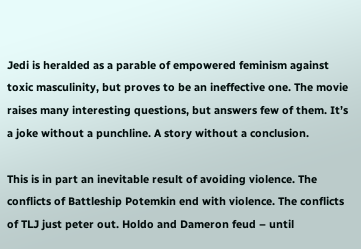Jedi is heralded as a parable of empowered feminism against toxic masculinity, but proves to be an ineffective one. The movie raises many interesting questions, but answers few of them. It’s a joke without a punchline. A story without a conclusion.

This is in part an inevitable result of avoiding violence. The conflicts of Battleship Potemkin end with violence. The conflicts of TLJ just peter out. Holdo and Dameron feud – until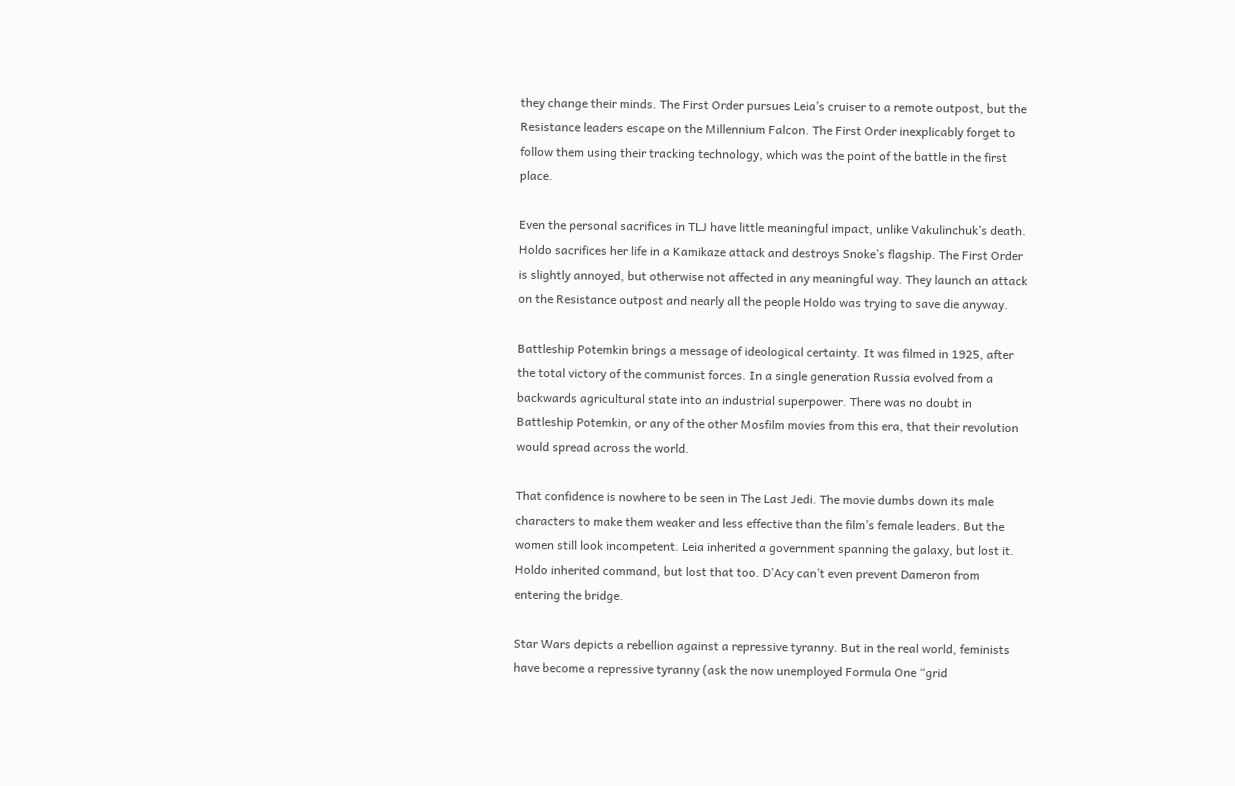they change their minds. The First Order pursues Leia’s cruiser to a remote outpost, but the Resistance leaders escape on the Millennium Falcon. The First Order inexplicably forget to follow them using their tracking technology, which was the point of the battle in the first place.

Even the personal sacrifices in TLJ have little meaningful impact, unlike Vakulinchuk’s death. Holdo sacrifices her life in a Kamikaze attack and destroys Snoke’s flagship. The First Order is slightly annoyed, but otherwise not affected in any meaningful way. They launch an attack on the Resistance outpost and nearly all the people Holdo was trying to save die anyway.

Battleship Potemkin brings a message of ideological certainty. It was filmed in 1925, after the total victory of the communist forces. In a single generation Russia evolved from a backwards agricultural state into an industrial superpower. There was no doubt in Battleship Potemkin, or any of the other Mosfilm movies from this era, that their revolution would spread across the world.

That confidence is nowhere to be seen in The Last Jedi. The movie dumbs down its male characters to make them weaker and less effective than the film’s female leaders. But the women still look incompetent. Leia inherited a government spanning the galaxy, but lost it. Holdo inherited command, but lost that too. D’Acy can’t even prevent Dameron from entering the bridge.

Star Wars depicts a rebellion against a repressive tyranny. But in the real world, feminists have become a repressive tyranny (ask the now unemployed Formula One “grid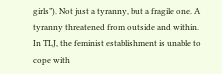girls”). Not just a tyranny, but a fragile one. A tyranny threatened from outside and within. In TLJ, the feminist establishment is unable to cope with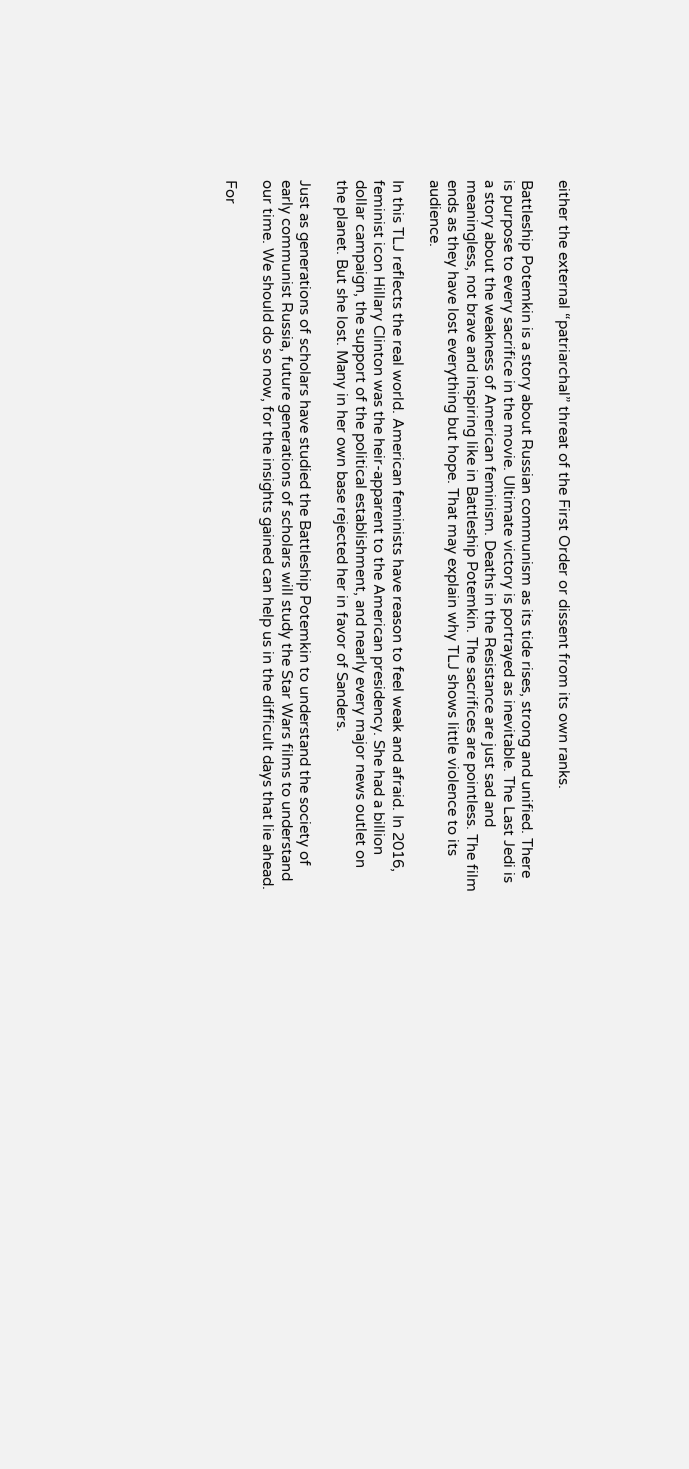either the external “patriarchal” threat of the First Order or dissent from its own ranks.

Battleship Potemkin is a story about Russian communism as its tide rises, strong and unified. There is purpose to every sacrifice in the movie. Ultimate victory is portrayed as inevitable. The Last Jedi is a story about the weakness of American feminism. Deaths in the Resistance are just sad and meaningless, not brave and inspiring like in Battleship Potemkin. The sacrifices are pointless. The film ends as they have lost everything but hope. That may explain why TLJ shows little violence to its audience.

In this TLJ reflects the real world. American feminists have reason to feel weak and afraid. In 2016, feminist icon Hillary Clinton was the heir-apparent to the American presidency. She had a billion dollar campaign, the support of the political establishment, and nearly every major news outlet on the planet. But she lost. Many in her own base rejected her in favor of Sanders.

Just as generations of scholars have studied the Battleship Potemkin to understand the society of early communist Russia, future generations of scholars will study the Star Wars films to understand our time. We should do so now, for the insights gained can help us in the difficult days that lie ahead.

For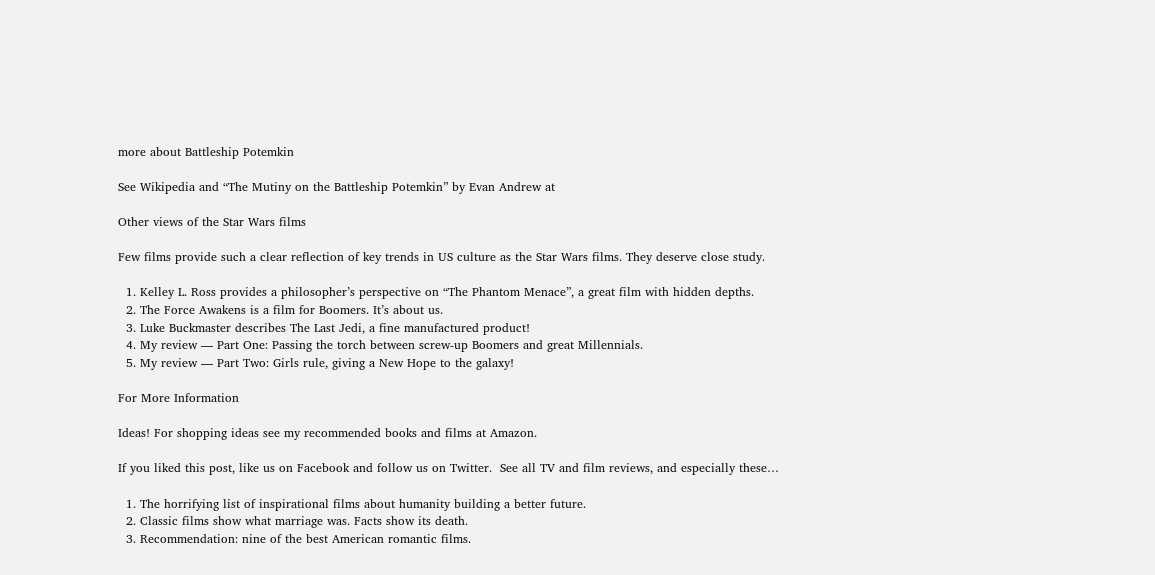more about Battleship Potemkin

See Wikipedia and “The Mutiny on the Battleship Potemkin” by Evan Andrew at

Other views of the Star Wars films

Few films provide such a clear reflection of key trends in US culture as the Star Wars films. They deserve close study.

  1. Kelley L. Ross provides a philosopher’s perspective on “The Phantom Menace”, a great film with hidden depths.
  2. The Force Awakens is a film for Boomers. It’s about us.
  3. Luke Buckmaster describes The Last Jedi, a fine manufactured product!
  4. My review — Part One: Passing the torch between screw-up Boomers and great Millennials.
  5. My review — Part Two: Girls rule, giving a New Hope to the galaxy!

For More Information

Ideas! For shopping ideas see my recommended books and films at Amazon.

If you liked this post, like us on Facebook and follow us on Twitter.  See all TV and film reviews, and especially these…

  1. The horrifying list of inspirational films about humanity building a better future.
  2. Classic films show what marriage was. Facts show its death.
  3. Recommendation: nine of the best American romantic films.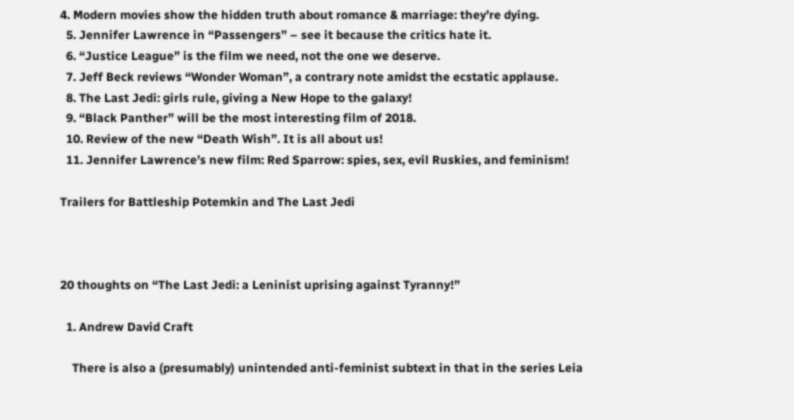4. Modern movies show the hidden truth about romance & marriage: they’re dying.
  5. Jennifer Lawrence in “Passengers” – see it because the critics hate it.
  6. “Justice League” is the film we need, not the one we deserve.
  7. Jeff Beck reviews “Wonder Woman”, a contrary note amidst the ecstatic applause.
  8. The Last Jedi: girls rule, giving a New Hope to the galaxy!
  9. “Black Panther” will be the most interesting film of 2018.
  10. Review of the new “Death Wish”. It is all about us!
  11. Jennifer Lawrence’s new film: Red Sparrow: spies, sex, evil Ruskies, and feminism!

Trailers for Battleship Potemkin and The Last Jedi



20 thoughts on “The Last Jedi: a Leninist uprising against Tyranny!”

  1. Andrew David Craft

    There is also a (presumably) unintended anti-feminist subtext in that in the series Leia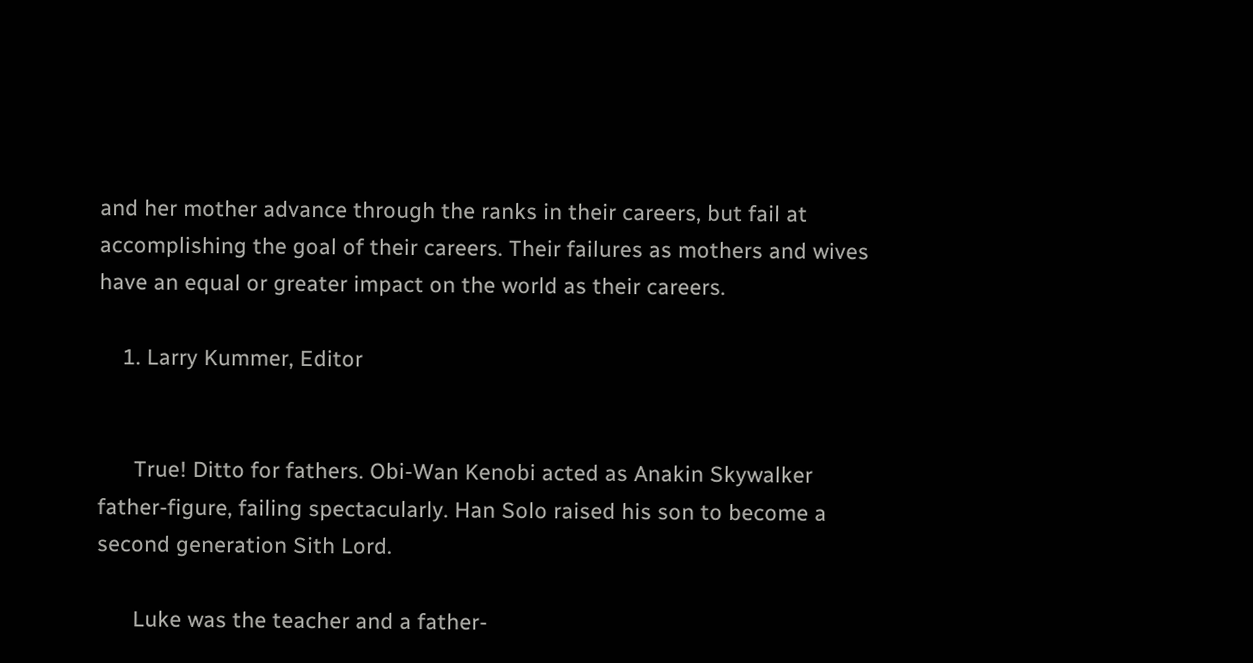and her mother advance through the ranks in their careers, but fail at accomplishing the goal of their careers. Their failures as mothers and wives have an equal or greater impact on the world as their careers.

    1. Larry Kummer, Editor


      True! Ditto for fathers. Obi-Wan Kenobi acted as Anakin Skywalker father-figure, failing spectacularly. Han Solo raised his son to become a second generation Sith Lord.

      Luke was the teacher and a father-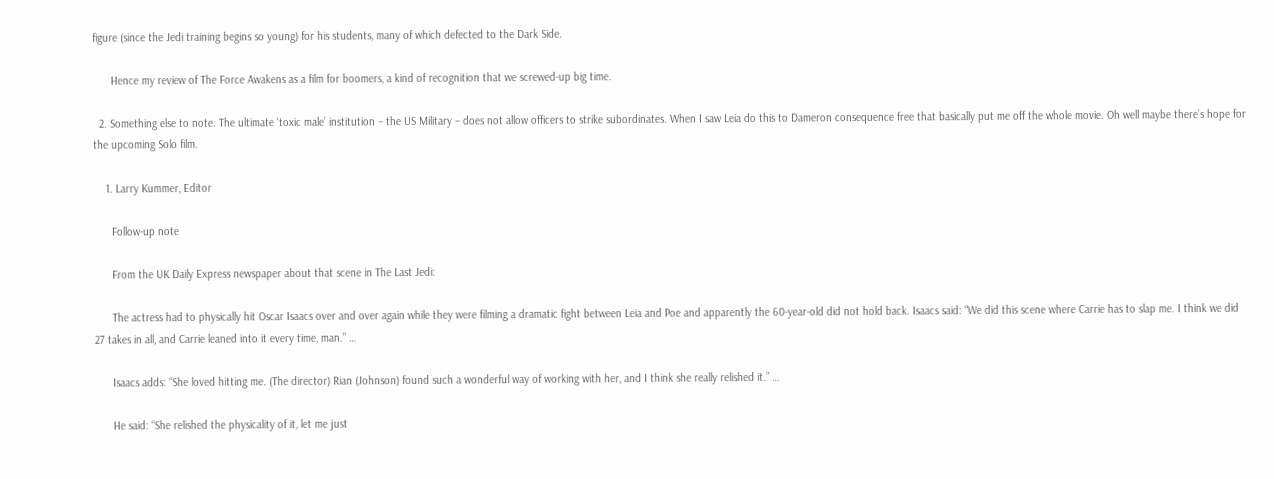figure (since the Jedi training begins so young) for his students, many of which defected to the Dark Side.

      Hence my review of The Force Awakens as a film for boomers, a kind of recognition that we screwed-up big time.

  2. Something else to note. The ultimate ‘toxic male’ institution – the US Military – does not allow officers to strike subordinates. When I saw Leia do this to Dameron consequence free that basically put me off the whole movie. Oh well maybe there’s hope for the upcoming Solo film.

    1. Larry Kummer, Editor

      Follow-up note

      From the UK Daily Express newspaper about that scene in The Last Jedi:

      The actress had to physically hit Oscar Isaacs over and over again while they were filming a dramatic fight between Leia and Poe and apparently the 60-year-old did not hold back. Isaacs said: “We did this scene where Carrie has to slap me. I think we did 27 takes in all, and Carrie leaned into it every time, man.” …

      Isaacs adds: “She loved hitting me. (The director) Rian (Johnson) found such a wonderful way of working with her, and I think she really relished it.” …

      He said: “She relished the physicality of it, let me just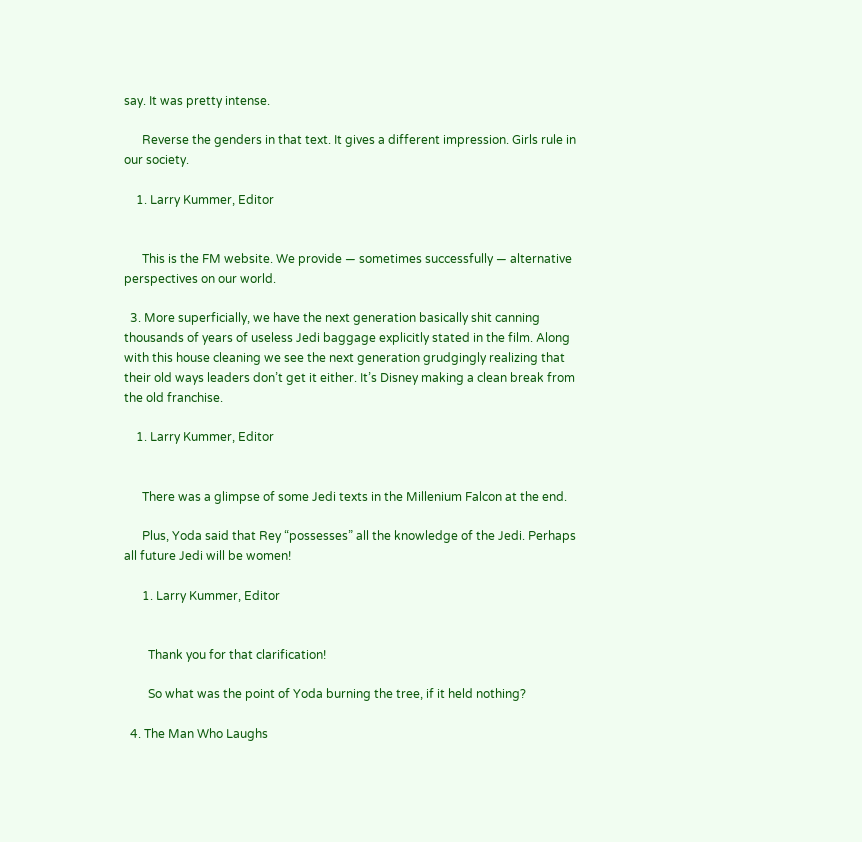say. It was pretty intense.

      Reverse the genders in that text. It gives a different impression. Girls rule in our society.

    1. Larry Kummer, Editor


      This is the FM website. We provide — sometimes successfully — alternative perspectives on our world.

  3. More superficially, we have the next generation basically shit canning thousands of years of useless Jedi baggage explicitly stated in the film. Along with this house cleaning we see the next generation grudgingly realizing that their old ways leaders don’t get it either. It’s Disney making a clean break from the old franchise.

    1. Larry Kummer, Editor


      There was a glimpse of some Jedi texts in the Millenium Falcon at the end.

      Plus, Yoda said that Rey “possesses” all the knowledge of the Jedi. Perhaps all future Jedi will be women!

      1. Larry Kummer, Editor


        Thank you for that clarification!

        So what was the point of Yoda burning the tree, if it held nothing?

  4. The Man Who Laughs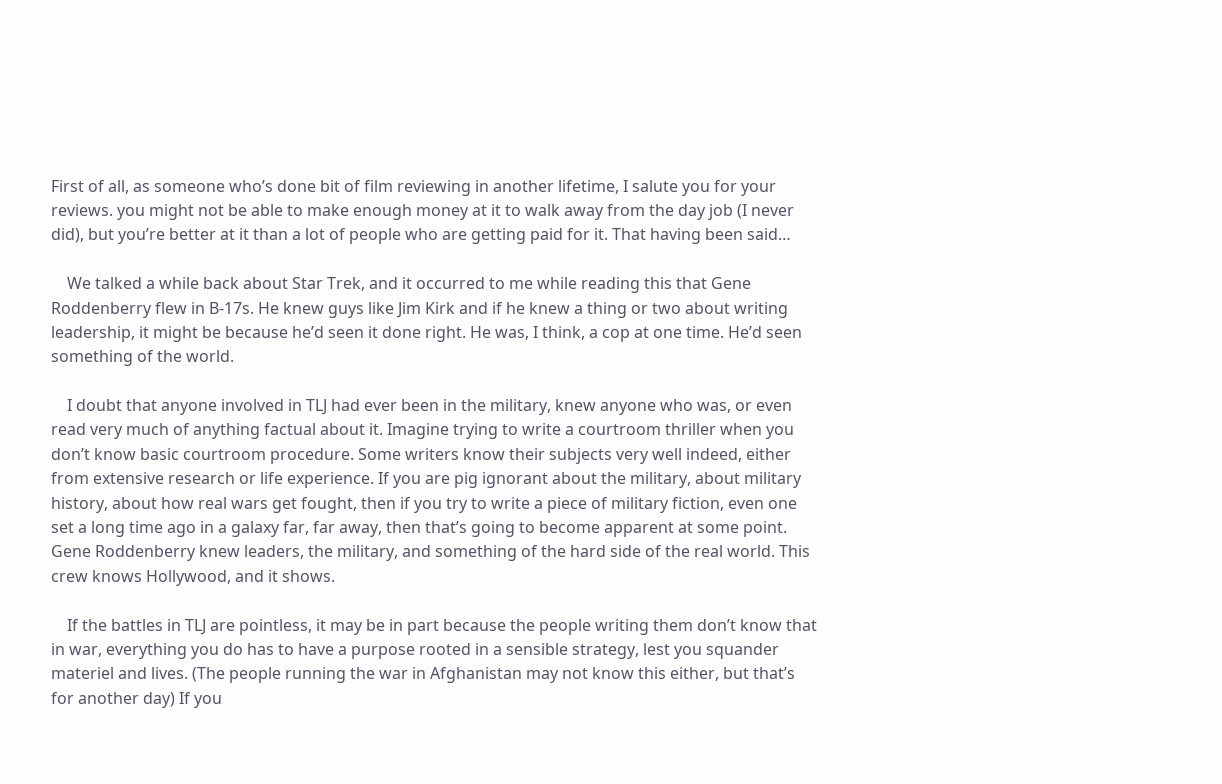First of all, as someone who’s done bit of film reviewing in another lifetime, I salute you for your reviews. you might not be able to make enough money at it to walk away from the day job (I never did), but you’re better at it than a lot of people who are getting paid for it. That having been said…

    We talked a while back about Star Trek, and it occurred to me while reading this that Gene Roddenberry flew in B-17s. He knew guys like Jim Kirk and if he knew a thing or two about writing leadership, it might be because he’d seen it done right. He was, I think, a cop at one time. He’d seen something of the world.

    I doubt that anyone involved in TLJ had ever been in the military, knew anyone who was, or even read very much of anything factual about it. Imagine trying to write a courtroom thriller when you don’t know basic courtroom procedure. Some writers know their subjects very well indeed, either from extensive research or life experience. If you are pig ignorant about the military, about military history, about how real wars get fought, then if you try to write a piece of military fiction, even one set a long time ago in a galaxy far, far away, then that’s going to become apparent at some point. Gene Roddenberry knew leaders, the military, and something of the hard side of the real world. This crew knows Hollywood, and it shows.

    If the battles in TLJ are pointless, it may be in part because the people writing them don’t know that in war, everything you do has to have a purpose rooted in a sensible strategy, lest you squander materiel and lives. (The people running the war in Afghanistan may not know this either, but that’s for another day) If you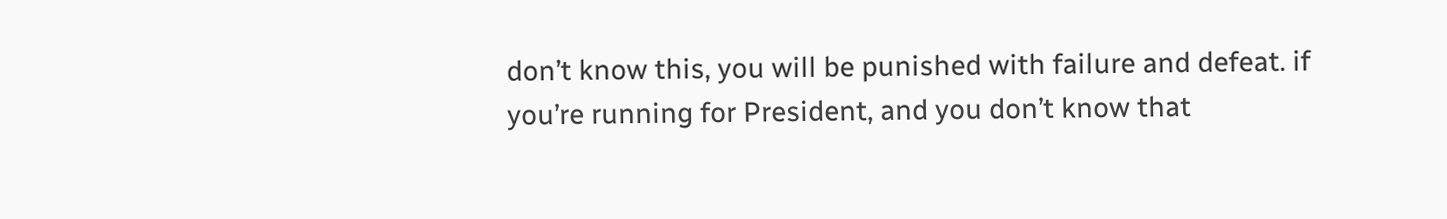don’t know this, you will be punished with failure and defeat. if you’re running for President, and you don’t know that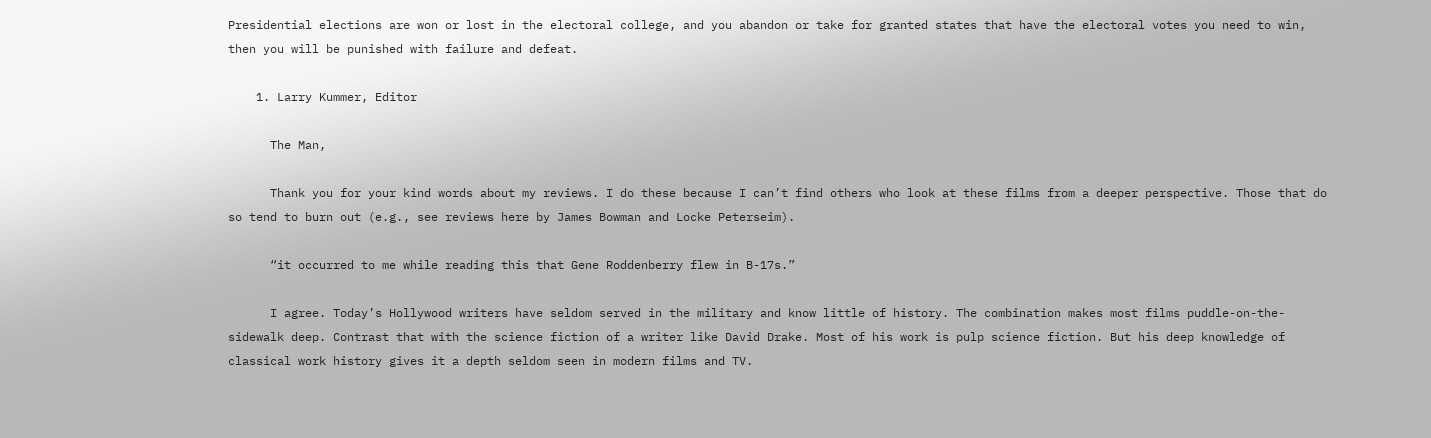Presidential elections are won or lost in the electoral college, and you abandon or take for granted states that have the electoral votes you need to win, then you will be punished with failure and defeat.

    1. Larry Kummer, Editor

      The Man,

      Thank you for your kind words about my reviews. I do these because I can’t find others who look at these films from a deeper perspective. Those that do so tend to burn out (e.g., see reviews here by James Bowman and Locke Peterseim).

      “it occurred to me while reading this that Gene Roddenberry flew in B-17s.”

      I agree. Today’s Hollywood writers have seldom served in the military and know little of history. The combination makes most films puddle-on-the-sidewalk deep. Contrast that with the science fiction of a writer like David Drake. Most of his work is pulp science fiction. But his deep knowledge of classical work history gives it a depth seldom seen in modern films and TV.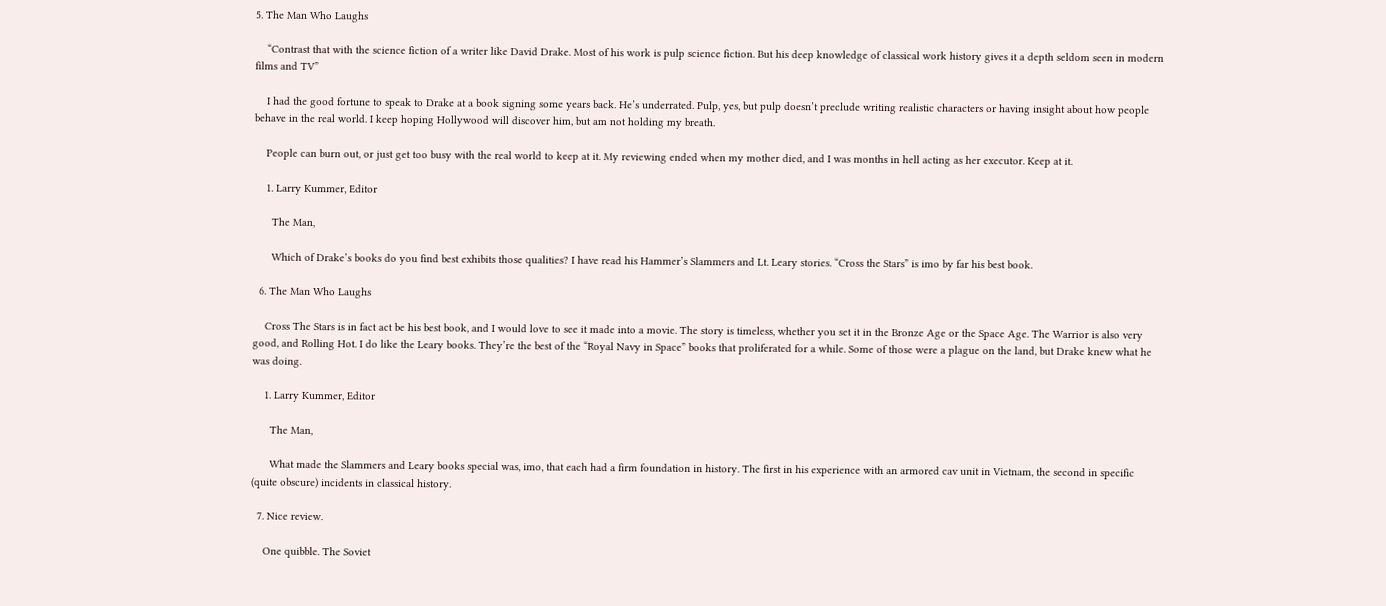5. The Man Who Laughs

    “Contrast that with the science fiction of a writer like David Drake. Most of his work is pulp science fiction. But his deep knowledge of classical work history gives it a depth seldom seen in modern films and TV”

    I had the good fortune to speak to Drake at a book signing some years back. He’s underrated. Pulp, yes, but pulp doesn’t preclude writing realistic characters or having insight about how people behave in the real world. I keep hoping Hollywood will discover him, but am not holding my breath.

    People can burn out, or just get too busy with the real world to keep at it. My reviewing ended when my mother died, and I was months in hell acting as her executor. Keep at it.

    1. Larry Kummer, Editor

      The Man,

      Which of Drake’s books do you find best exhibits those qualities? I have read his Hammer’s Slammers and Lt. Leary stories. “Cross the Stars” is imo by far his best book.

  6. The Man Who Laughs

    Cross The Stars is in fact act be his best book, and I would love to see it made into a movie. The story is timeless, whether you set it in the Bronze Age or the Space Age. The Warrior is also very good, and Rolling Hot. I do like the Leary books. They’re the best of the “Royal Navy in Space” books that proliferated for a while. Some of those were a plague on the land, but Drake knew what he was doing.

    1. Larry Kummer, Editor

      The Man,

      What made the Slammers and Leary books special was, imo, that each had a firm foundation in history. The first in his experience with an armored cav unit in Vietnam, the second in specific (quite obscure) incidents in classical history.

  7. Nice review.

    One quibble. The Soviet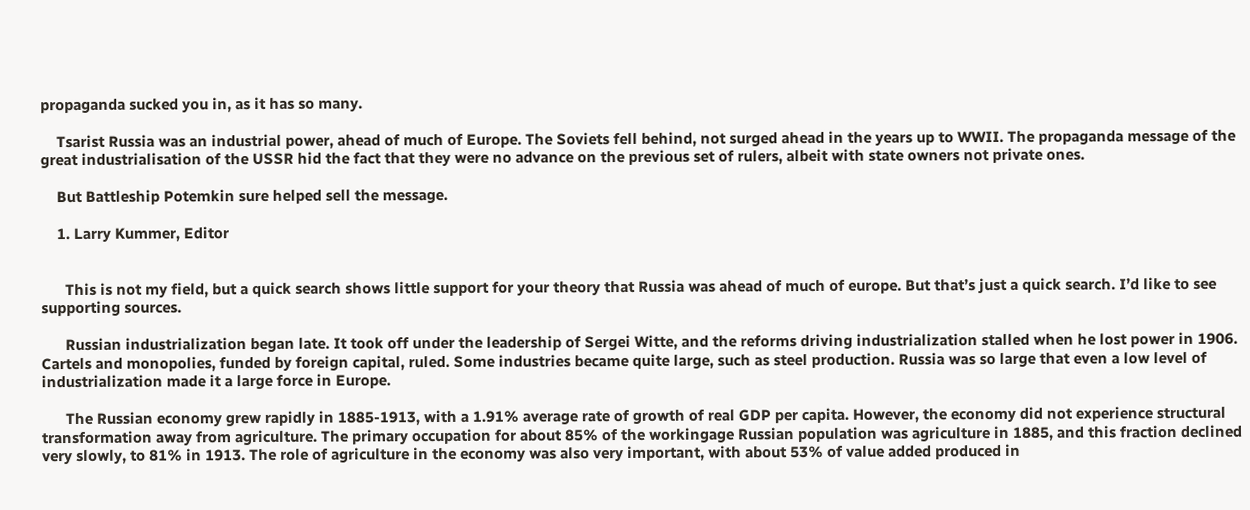propaganda sucked you in, as it has so many.

    Tsarist Russia was an industrial power, ahead of much of Europe. The Soviets fell behind, not surged ahead in the years up to WWII. The propaganda message of the great industrialisation of the USSR hid the fact that they were no advance on the previous set of rulers, albeit with state owners not private ones.

    But Battleship Potemkin sure helped sell the message.

    1. Larry Kummer, Editor


      This is not my field, but a quick search shows little support for your theory that Russia was ahead of much of europe. But that’s just a quick search. I’d like to see supporting sources.

      Russian industrialization began late. It took off under the leadership of Sergei Witte, and the reforms driving industrialization stalled when he lost power in 1906. Cartels and monopolies, funded by foreign capital, ruled. Some industries became quite large, such as steel production. Russia was so large that even a low level of industrialization made it a large force in Europe.

      The Russian economy grew rapidly in 1885-1913, with a 1.91% average rate of growth of real GDP per capita. However, the economy did not experience structural transformation away from agriculture. The primary occupation for about 85% of the workingage Russian population was agriculture in 1885, and this fraction declined very slowly, to 81% in 1913. The role of agriculture in the economy was also very important, with about 53% of value added produced in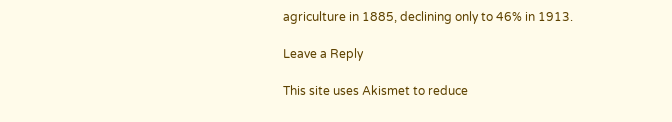agriculture in 1885, declining only to 46% in 1913.

Leave a Reply

This site uses Akismet to reduce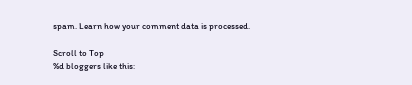spam. Learn how your comment data is processed.

Scroll to Top
%d bloggers like this: